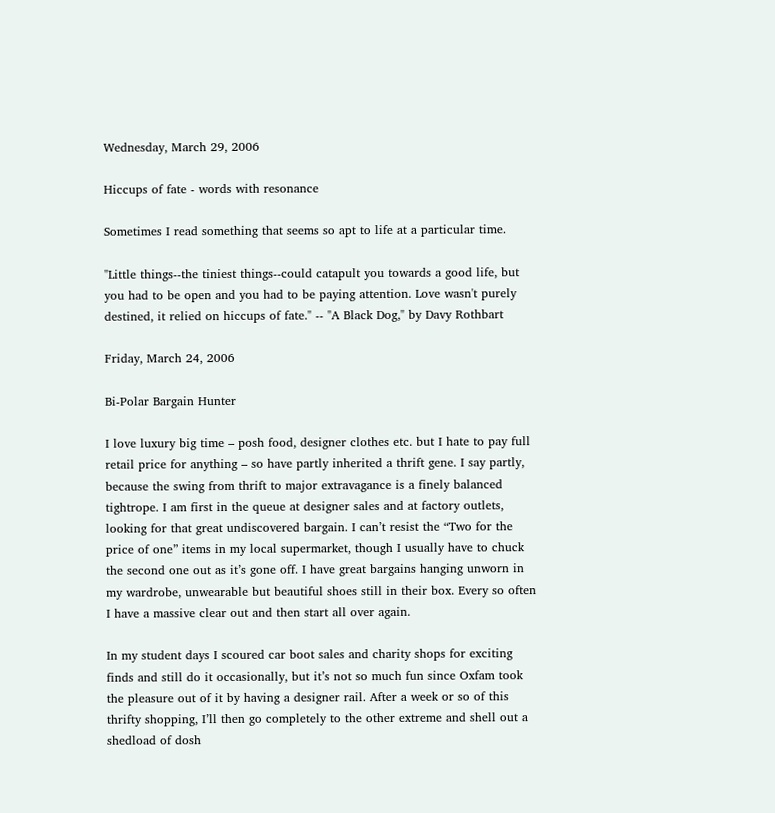Wednesday, March 29, 2006

Hiccups of fate - words with resonance

Sometimes I read something that seems so apt to life at a particular time.

"Little things--the tiniest things--could catapult you towards a good life, but you had to be open and you had to be paying attention. Love wasn't purely destined, it relied on hiccups of fate." -- "A Black Dog," by Davy Rothbart

Friday, March 24, 2006

Bi-Polar Bargain Hunter

I love luxury big time – posh food, designer clothes etc. but I hate to pay full retail price for anything – so have partly inherited a thrift gene. I say partly, because the swing from thrift to major extravagance is a finely balanced tightrope. I am first in the queue at designer sales and at factory outlets, looking for that great undiscovered bargain. I can’t resist the “Two for the price of one” items in my local supermarket, though I usually have to chuck the second one out as it’s gone off. I have great bargains hanging unworn in my wardrobe, unwearable but beautiful shoes still in their box. Every so often I have a massive clear out and then start all over again.

In my student days I scoured car boot sales and charity shops for exciting finds and still do it occasionally, but it’s not so much fun since Oxfam took the pleasure out of it by having a designer rail. After a week or so of this thrifty shopping, I’ll then go completely to the other extreme and shell out a shedload of dosh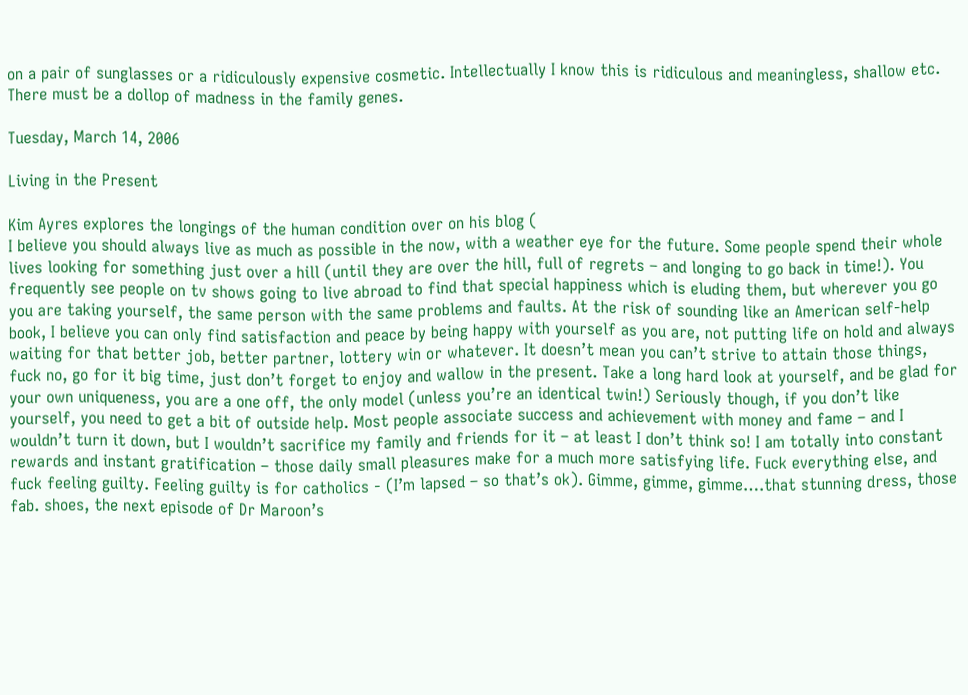on a pair of sunglasses or a ridiculously expensive cosmetic. Intellectually I know this is ridiculous and meaningless, shallow etc. There must be a dollop of madness in the family genes.

Tuesday, March 14, 2006

Living in the Present

Kim Ayres explores the longings of the human condition over on his blog (
I believe you should always live as much as possible in the now, with a weather eye for the future. Some people spend their whole lives looking for something just over a hill (until they are over the hill, full of regrets – and longing to go back in time!). You frequently see people on tv shows going to live abroad to find that special happiness which is eluding them, but wherever you go you are taking yourself, the same person with the same problems and faults. At the risk of sounding like an American self-help book, I believe you can only find satisfaction and peace by being happy with yourself as you are, not putting life on hold and always waiting for that better job, better partner, lottery win or whatever. It doesn’t mean you can’t strive to attain those things, fuck no, go for it big time, just don’t forget to enjoy and wallow in the present. Take a long hard look at yourself, and be glad for your own uniqueness, you are a one off, the only model (unless you’re an identical twin!) Seriously though, if you don’t like yourself, you need to get a bit of outside help. Most people associate success and achievement with money and fame – and I wouldn’t turn it down, but I wouldn’t sacrifice my family and friends for it – at least I don’t think so! I am totally into constant rewards and instant gratification – those daily small pleasures make for a much more satisfying life. Fuck everything else, and fuck feeling guilty. Feeling guilty is for catholics - (I’m lapsed – so that’s ok). Gimme, gimme, gimme….that stunning dress, those fab. shoes, the next episode of Dr Maroon’s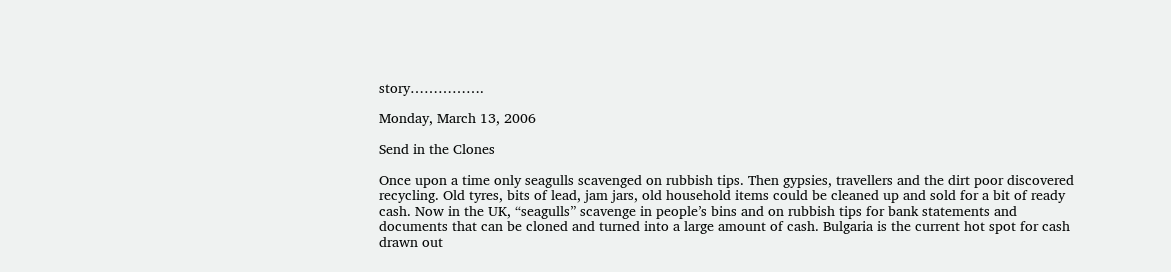story…………….

Monday, March 13, 2006

Send in the Clones

Once upon a time only seagulls scavenged on rubbish tips. Then gypsies, travellers and the dirt poor discovered recycling. Old tyres, bits of lead, jam jars, old household items could be cleaned up and sold for a bit of ready cash. Now in the UK, “seagulls” scavenge in people’s bins and on rubbish tips for bank statements and documents that can be cloned and turned into a large amount of cash. Bulgaria is the current hot spot for cash drawn out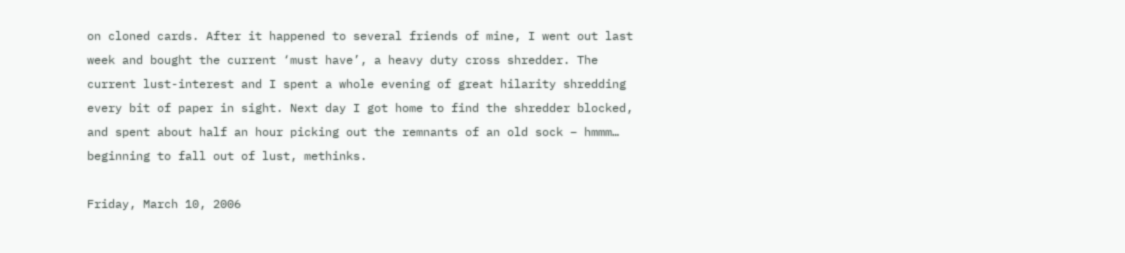on cloned cards. After it happened to several friends of mine, I went out last week and bought the current ‘must have’, a heavy duty cross shredder. The current lust-interest and I spent a whole evening of great hilarity shredding every bit of paper in sight. Next day I got home to find the shredder blocked, and spent about half an hour picking out the remnants of an old sock – hmmm… beginning to fall out of lust, methinks.

Friday, March 10, 2006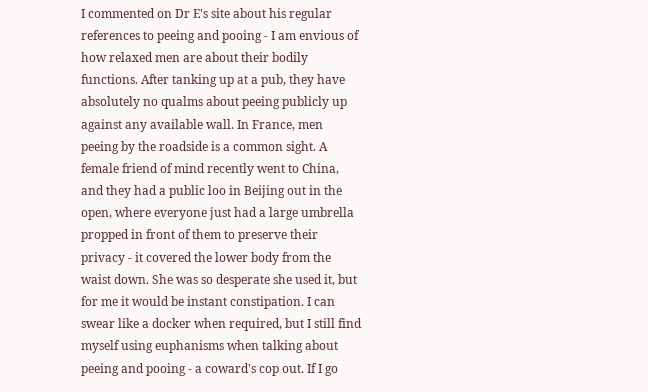I commented on Dr E's site about his regular references to peeing and pooing - I am envious of how relaxed men are about their bodily functions. After tanking up at a pub, they have absolutely no qualms about peeing publicly up against any available wall. In France, men peeing by the roadside is a common sight. A female friend of mind recently went to China, and they had a public loo in Beijing out in the open, where everyone just had a large umbrella propped in front of them to preserve their privacy - it covered the lower body from the waist down. She was so desperate she used it, but for me it would be instant constipation. I can swear like a docker when required, but I still find myself using euphanisms when talking about peeing and pooing - a coward's cop out. If I go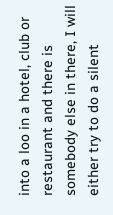into a loo in a hotel, club or restaurant and there is somebody else in there, I will either try to do a silent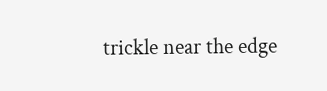trickle near the edge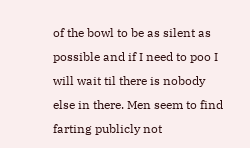of the bowl to be as silent as possible and if I need to poo I will wait til there is nobody else in there. Men seem to find farting publicly not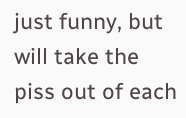just funny, but will take the piss out of each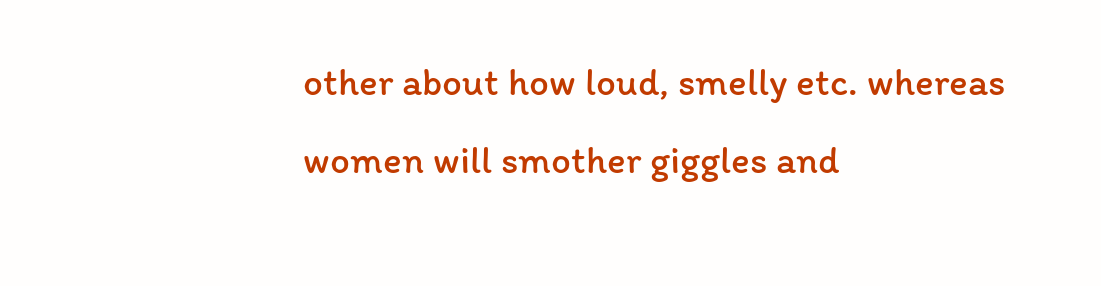other about how loud, smelly etc. whereas women will smother giggles and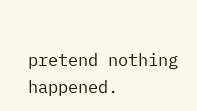pretend nothing happened.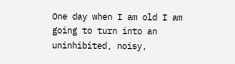One day when I am old I am going to turn into an uninhibited, noisy,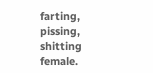farting, pissing, shitting female.